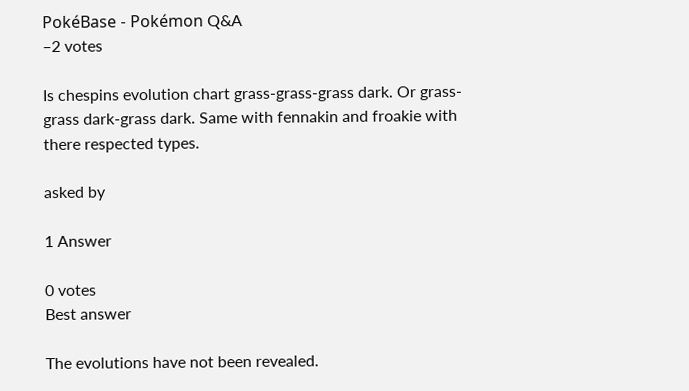PokéBase - Pokémon Q&A
–2 votes

Is chespins evolution chart grass-grass-grass dark. Or grass- grass dark-grass dark. Same with fennakin and froakie with there respected types.

asked by

1 Answer

0 votes
Best answer

The evolutions have not been revealed.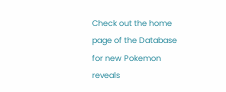Check out the home page of the Database for new Pokemon reveals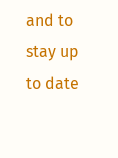and to stay up to date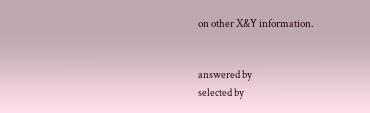on other X&Y information.


answered by
selected by